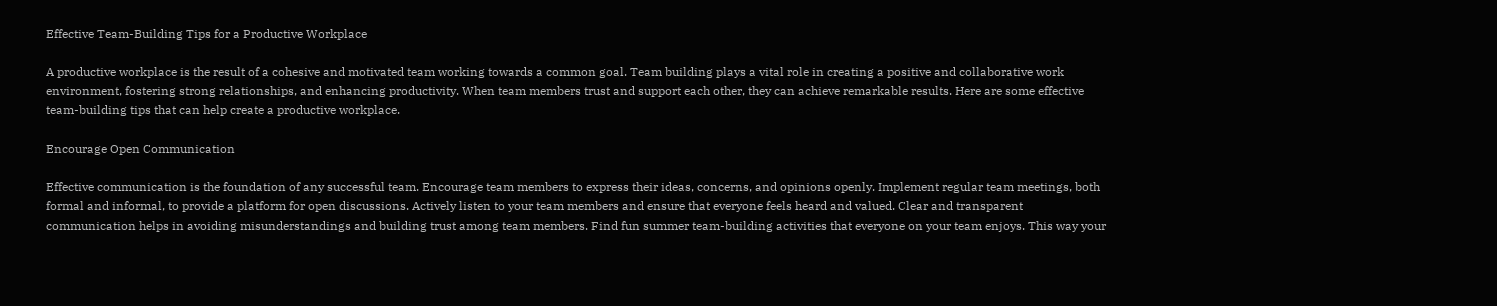Effective Team-Building Tips for a Productive Workplace

A productive workplace is the result of a cohesive and motivated team working towards a common goal. Team building plays a vital role in creating a positive and collaborative work environment, fostering strong relationships, and enhancing productivity. When team members trust and support each other, they can achieve remarkable results. Here are some effective team-building tips that can help create a productive workplace.

Encourage Open Communication

Effective communication is the foundation of any successful team. Encourage team members to express their ideas, concerns, and opinions openly. Implement regular team meetings, both formal and informal, to provide a platform for open discussions. Actively listen to your team members and ensure that everyone feels heard and valued. Clear and transparent communication helps in avoiding misunderstandings and building trust among team members. Find fun summer team-building activities that everyone on your team enjoys. This way your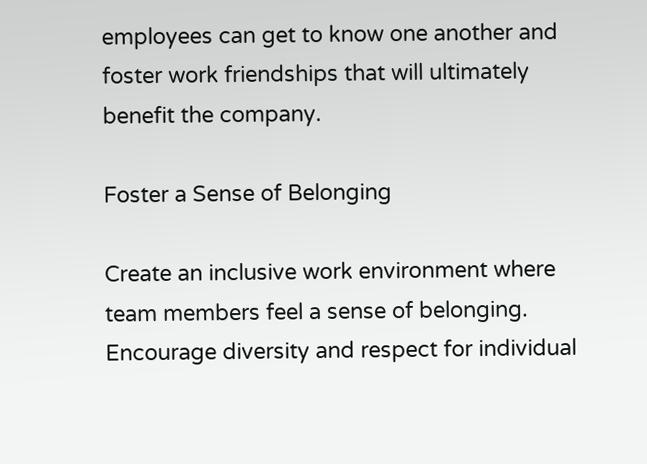employees can get to know one another and foster work friendships that will ultimately benefit the company.

Foster a Sense of Belonging

Create an inclusive work environment where team members feel a sense of belonging. Encourage diversity and respect for individual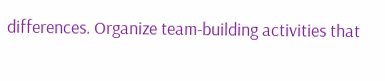differences. Organize team-building activities that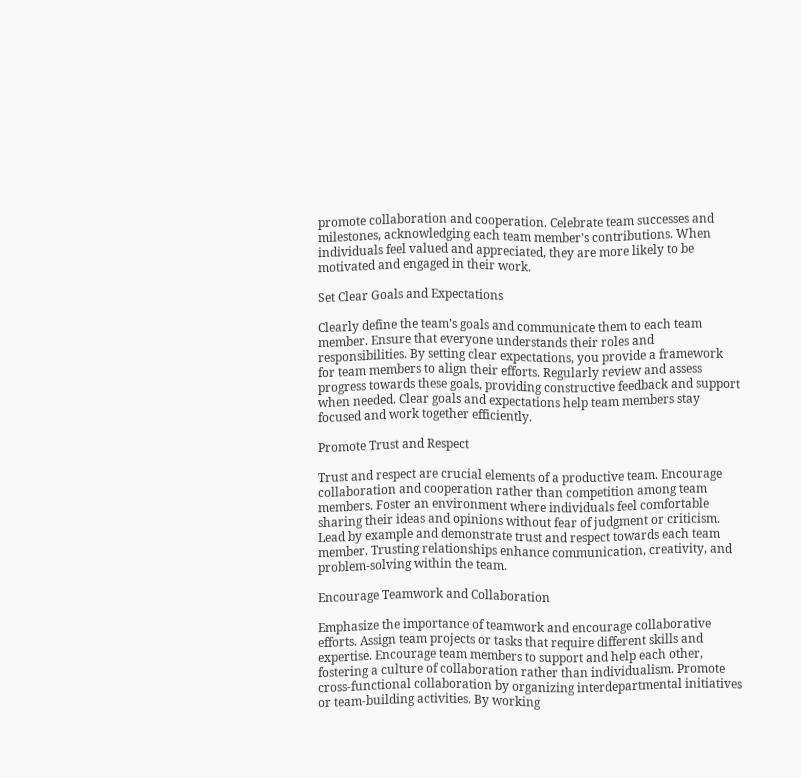promote collaboration and cooperation. Celebrate team successes and milestones, acknowledging each team member’s contributions. When individuals feel valued and appreciated, they are more likely to be motivated and engaged in their work.

Set Clear Goals and Expectations

Clearly define the team’s goals and communicate them to each team member. Ensure that everyone understands their roles and responsibilities. By setting clear expectations, you provide a framework for team members to align their efforts. Regularly review and assess progress towards these goals, providing constructive feedback and support when needed. Clear goals and expectations help team members stay focused and work together efficiently.

Promote Trust and Respect

Trust and respect are crucial elements of a productive team. Encourage collaboration and cooperation rather than competition among team members. Foster an environment where individuals feel comfortable sharing their ideas and opinions without fear of judgment or criticism. Lead by example and demonstrate trust and respect towards each team member. Trusting relationships enhance communication, creativity, and problem-solving within the team.

Encourage Teamwork and Collaboration

Emphasize the importance of teamwork and encourage collaborative efforts. Assign team projects or tasks that require different skills and expertise. Encourage team members to support and help each other, fostering a culture of collaboration rather than individualism. Promote cross-functional collaboration by organizing interdepartmental initiatives or team-building activities. By working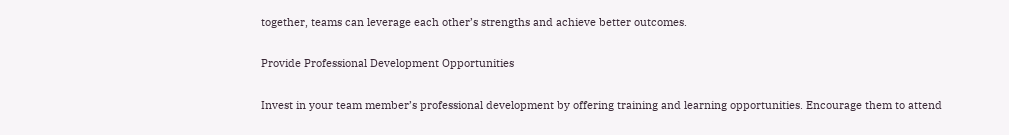together, teams can leverage each other’s strengths and achieve better outcomes.

Provide Professional Development Opportunities

Invest in your team member’s professional development by offering training and learning opportunities. Encourage them to attend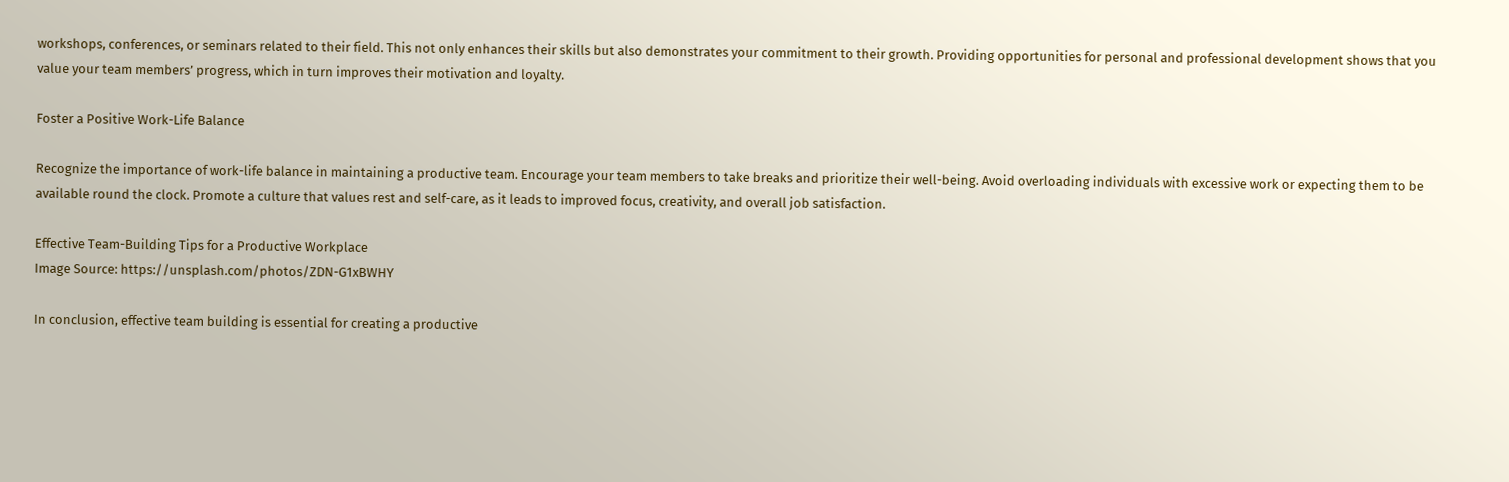workshops, conferences, or seminars related to their field. This not only enhances their skills but also demonstrates your commitment to their growth. Providing opportunities for personal and professional development shows that you value your team members’ progress, which in turn improves their motivation and loyalty.

Foster a Positive Work-Life Balance

Recognize the importance of work-life balance in maintaining a productive team. Encourage your team members to take breaks and prioritize their well-being. Avoid overloading individuals with excessive work or expecting them to be available round the clock. Promote a culture that values rest and self-care, as it leads to improved focus, creativity, and overall job satisfaction.

Effective Team-Building Tips for a Productive Workplace
Image Source: https://unsplash.com/photos/ZDN-G1xBWHY

In conclusion, effective team building is essential for creating a productive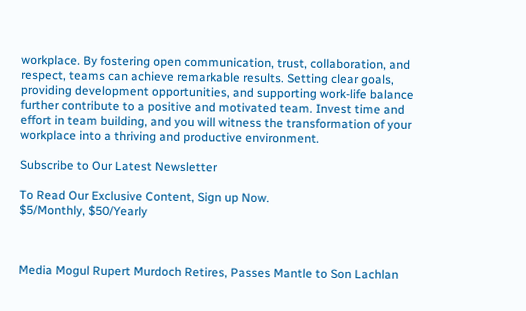workplace. By fostering open communication, trust, collaboration, and respect, teams can achieve remarkable results. Setting clear goals, providing development opportunities, and supporting work-life balance further contribute to a positive and motivated team. Invest time and effort in team building, and you will witness the transformation of your workplace into a thriving and productive environment.

Subscribe to Our Latest Newsletter

To Read Our Exclusive Content, Sign up Now.
$5/Monthly, $50/Yearly



Media Mogul Rupert Murdoch Retires, Passes Mantle to Son Lachlan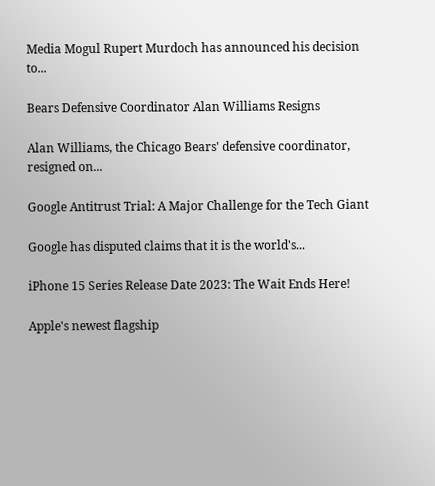Media Mogul Rupert Murdoch has announced his decision to...

Bears Defensive Coordinator Alan Williams Resigns

Alan Williams, the Chicago Bears' defensive coordinator, resigned on...

Google Antitrust Trial: A Major Challenge for the Tech Giant

Google has disputed claims that it is the world's...

iPhone 15 Series Release Date 2023: The Wait Ends Here!

Apple's newest flagship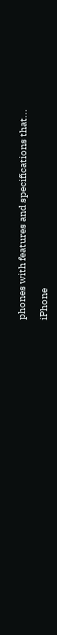phones with features and specifications that...

iPhone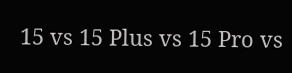15 vs 15 Plus vs 15 Pro vs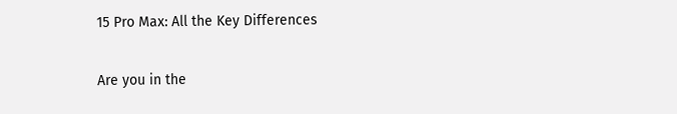15 Pro Max: All the Key Differences

Are you in the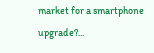market for a smartphone upgrade?...